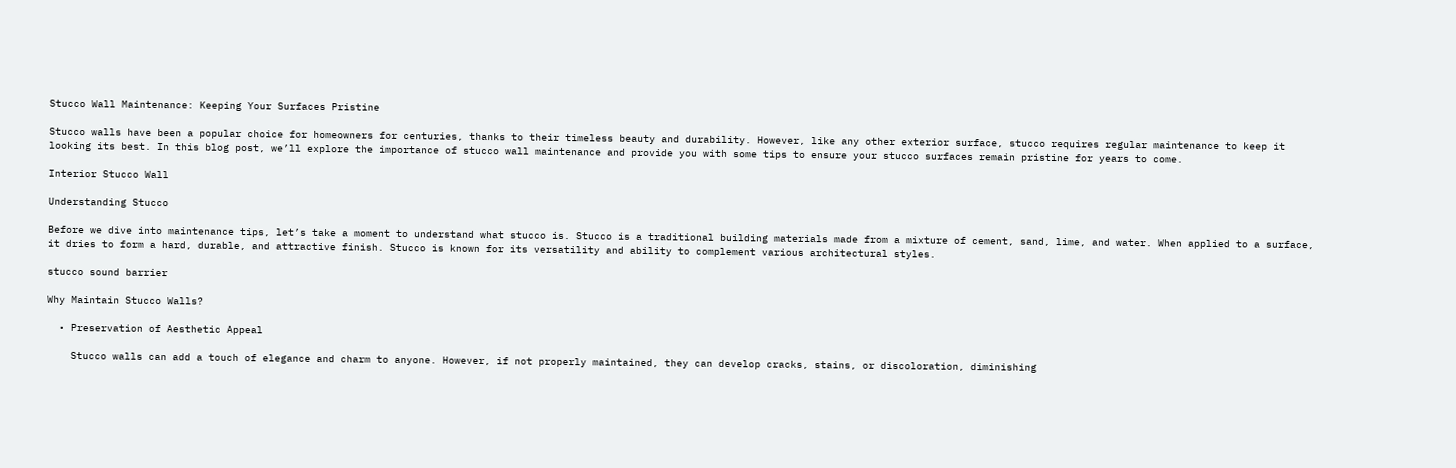Stucco Wall Maintenance: Keeping Your Surfaces Pristine

Stucco walls have been a popular choice for homeowners for centuries, thanks to their timeless beauty and durability. However, like any other exterior surface, stucco requires regular maintenance to keep it looking its best. In this blog post, we’ll explore the importance of stucco wall maintenance and provide you with some tips to ensure your stucco surfaces remain pristine for years to come.

Interior Stucco Wall

Understanding Stucco

Before we dive into maintenance tips, let’s take a moment to understand what stucco is. Stucco is a traditional building materials made from a mixture of cement, sand, lime, and water. When applied to a surface, it dries to form a hard, durable, and attractive finish. Stucco is known for its versatility and ability to complement various architectural styles.

stucco sound barrier

Why Maintain Stucco Walls?

  • Preservation of Aesthetic Appeal

    Stucco walls can add a touch of elegance and charm to anyone. However, if not properly maintained, they can develop cracks, stains, or discoloration, diminishing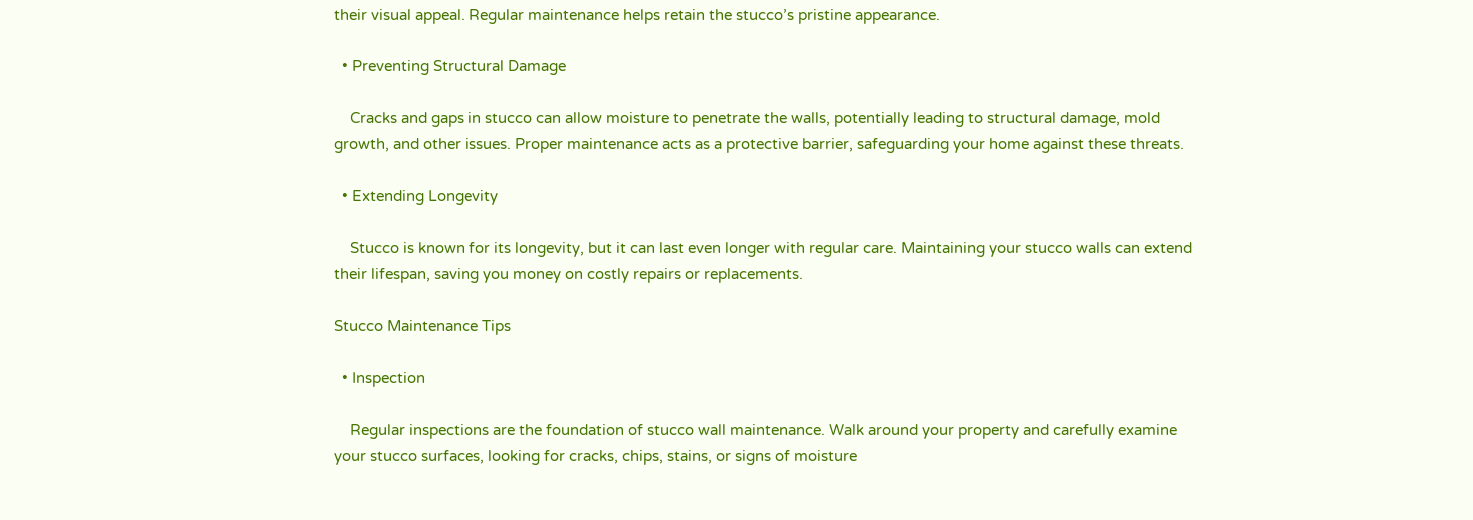their visual appeal. Regular maintenance helps retain the stucco’s pristine appearance.

  • Preventing Structural Damage

    Cracks and gaps in stucco can allow moisture to penetrate the walls, potentially leading to structural damage, mold growth, and other issues. Proper maintenance acts as a protective barrier, safeguarding your home against these threats.

  • Extending Longevity

    Stucco is known for its longevity, but it can last even longer with regular care. Maintaining your stucco walls can extend their lifespan, saving you money on costly repairs or replacements.

Stucco Maintenance Tips

  • Inspection

    Regular inspections are the foundation of stucco wall maintenance. Walk around your property and carefully examine your stucco surfaces, looking for cracks, chips, stains, or signs of moisture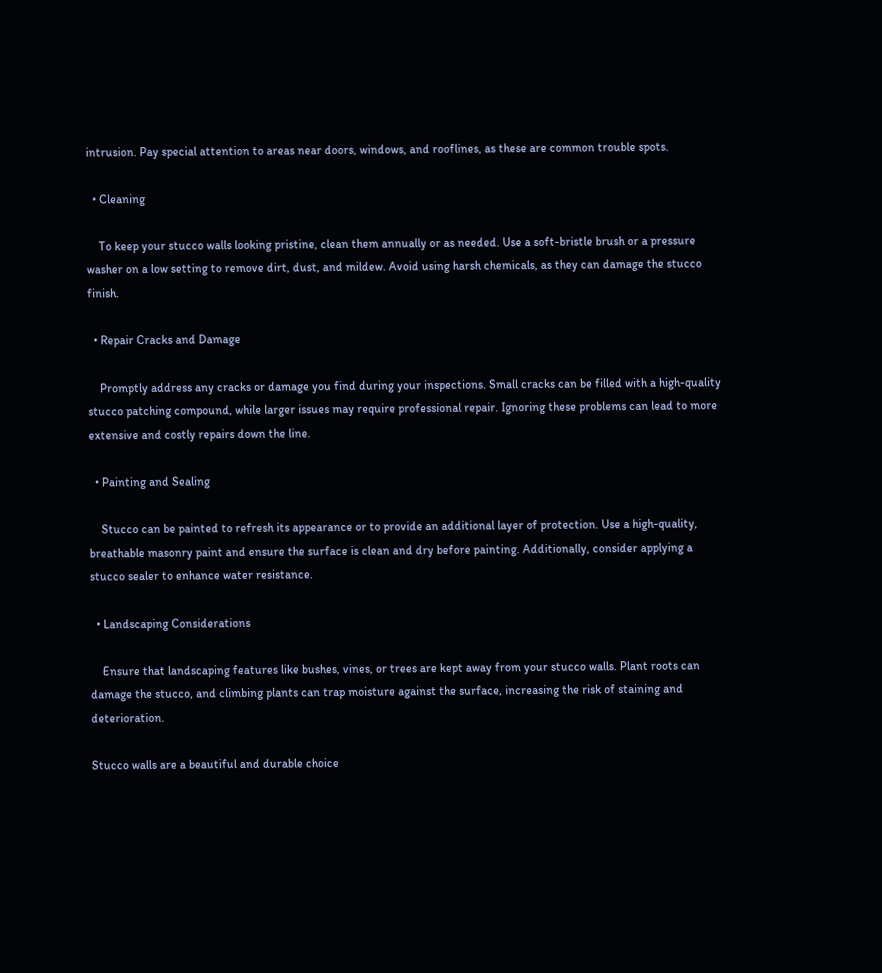intrusion. Pay special attention to areas near doors, windows, and rooflines, as these are common trouble spots.

  • Cleaning

    To keep your stucco walls looking pristine, clean them annually or as needed. Use a soft-bristle brush or a pressure washer on a low setting to remove dirt, dust, and mildew. Avoid using harsh chemicals, as they can damage the stucco finish.

  • Repair Cracks and Damage

    Promptly address any cracks or damage you find during your inspections. Small cracks can be filled with a high-quality stucco patching compound, while larger issues may require professional repair. Ignoring these problems can lead to more extensive and costly repairs down the line.

  • Painting and Sealing

    Stucco can be painted to refresh its appearance or to provide an additional layer of protection. Use a high-quality, breathable masonry paint and ensure the surface is clean and dry before painting. Additionally, consider applying a stucco sealer to enhance water resistance.

  • Landscaping Considerations

    Ensure that landscaping features like bushes, vines, or trees are kept away from your stucco walls. Plant roots can damage the stucco, and climbing plants can trap moisture against the surface, increasing the risk of staining and deterioration.

Stucco walls are a beautiful and durable choice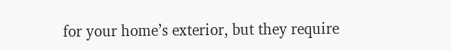for your home’s exterior, but they require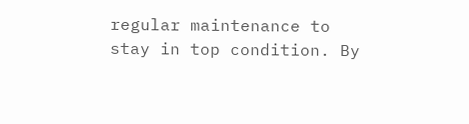regular maintenance to stay in top condition. By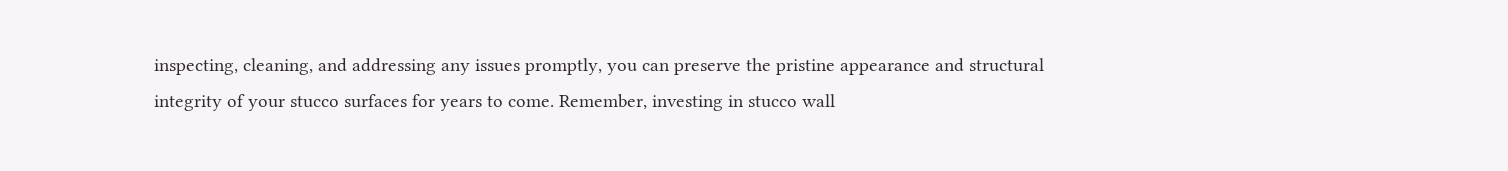inspecting, cleaning, and addressing any issues promptly, you can preserve the pristine appearance and structural integrity of your stucco surfaces for years to come. Remember, investing in stucco wall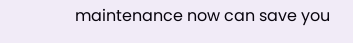maintenance now can save you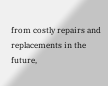from costly repairs and replacements in the future,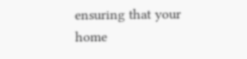ensuring that your home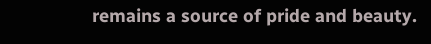remains a source of pride and beauty.